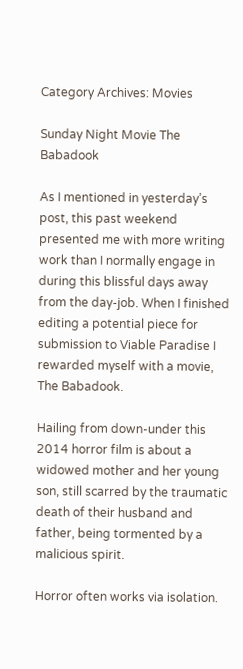Category Archives: Movies

Sunday Night Movie The Babadook

As I mentioned in yesterday’s post, this past weekend presented me with more writing work than I normally engage in during this blissful days away from the day-job. When I finished editing a potential piece for submission to Viable Paradise I rewarded myself with a movie, The Babadook.

Hailing from down-under this 2014 horror film is about a widowed mother and her young son, still scarred by the traumatic death of their husband and father, being tormented by a malicious spirit.

Horror often works via isolation.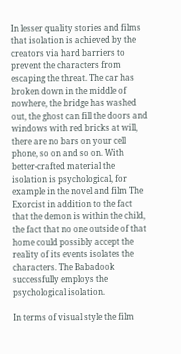In lesser quality stories and films that isolation is achieved by the creators via hard barriers to prevent the characters from escaping the threat. The car has broken down in the middle of nowhere, the bridge has washed out, the ghost can fill the doors and windows with red bricks at will, there are no bars on your cell phone, so on and so on. With better-crafted material the isolation is psychological, for example in the novel and film The Exorcist in addition to the fact that the demon is within the child, the fact that no one outside of that home could possibly accept the reality of its events isolates the characters. The Babadook successfully employs the psychological isolation.

In terms of visual style the film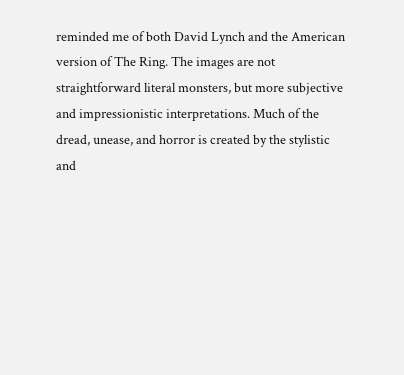reminded me of both David Lynch and the American version of The Ring. The images are not straightforward literal monsters, but more subjective and impressionistic interpretations. Much of the dread, unease, and horror is created by the stylistic and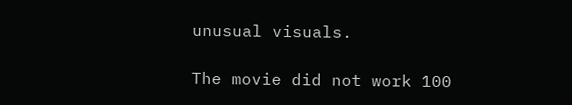unusual visuals.

The movie did not work 100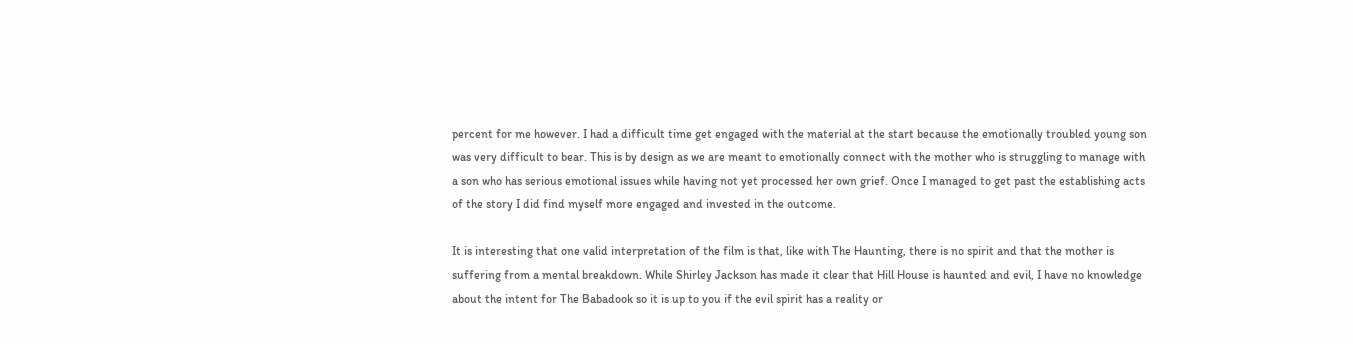percent for me however. I had a difficult time get engaged with the material at the start because the emotionally troubled young son was very difficult to bear. This is by design as we are meant to emotionally connect with the mother who is struggling to manage with a son who has serious emotional issues while having not yet processed her own grief. Once I managed to get past the establishing acts of the story I did find myself more engaged and invested in the outcome.

It is interesting that one valid interpretation of the film is that, like with The Haunting, there is no spirit and that the mother is suffering from a mental breakdown. While Shirley Jackson has made it clear that Hill House is haunted and evil, I have no knowledge about the intent for The Babadook so it is up to you if the evil spirit has a reality or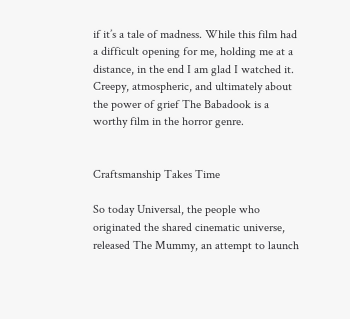if it’s a tale of madness. While this film had a difficult opening for me, holding me at a distance, in the end I am glad I watched it. Creepy, atmospheric, and ultimately about the power of grief The Babadook is a worthy film in the horror genre.


Craftsmanship Takes Time

So today Universal, the people who originated the shared cinematic universe, released The Mummy, an attempt to launch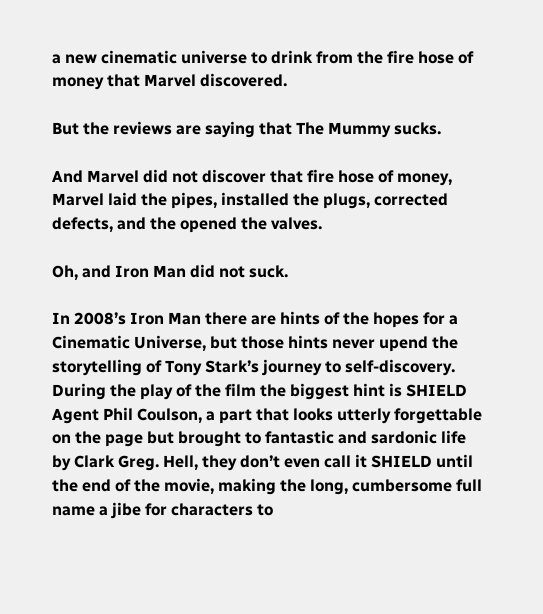a new cinematic universe to drink from the fire hose of money that Marvel discovered.

But the reviews are saying that The Mummy sucks.

And Marvel did not discover that fire hose of money, Marvel laid the pipes, installed the plugs, corrected defects, and the opened the valves.

Oh, and Iron Man did not suck.

In 2008’s Iron Man there are hints of the hopes for a Cinematic Universe, but those hints never upend the storytelling of Tony Stark’s journey to self-discovery. During the play of the film the biggest hint is SHIELD Agent Phil Coulson, a part that looks utterly forgettable on the page but brought to fantastic and sardonic life by Clark Greg. Hell, they don’t even call it SHIELD until the end of the movie, making the long, cumbersome full name a jibe for characters to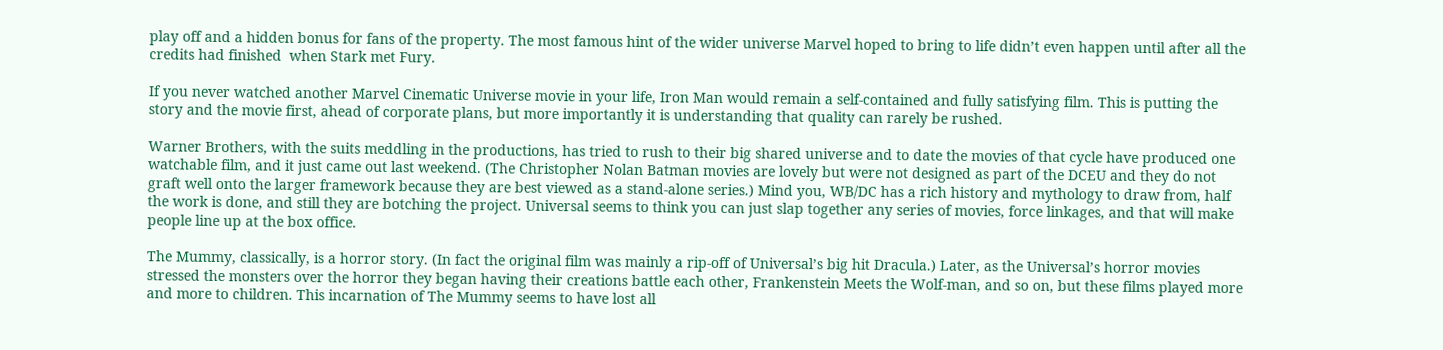play off and a hidden bonus for fans of the property. The most famous hint of the wider universe Marvel hoped to bring to life didn’t even happen until after all the credits had finished  when Stark met Fury.

If you never watched another Marvel Cinematic Universe movie in your life, Iron Man would remain a self-contained and fully satisfying film. This is putting the story and the movie first, ahead of corporate plans, but more importantly it is understanding that quality can rarely be rushed.

Warner Brothers, with the suits meddling in the productions, has tried to rush to their big shared universe and to date the movies of that cycle have produced one watchable film, and it just came out last weekend. (The Christopher Nolan Batman movies are lovely but were not designed as part of the DCEU and they do not graft well onto the larger framework because they are best viewed as a stand-alone series.) Mind you, WB/DC has a rich history and mythology to draw from, half the work is done, and still they are botching the project. Universal seems to think you can just slap together any series of movies, force linkages, and that will make people line up at the box office.

The Mummy, classically, is a horror story. (In fact the original film was mainly a rip-off of Universal’s big hit Dracula.) Later, as the Universal’s horror movies stressed the monsters over the horror they began having their creations battle each other, Frankenstein Meets the Wolf-man, and so on, but these films played more and more to children. This incarnation of The Mummy seems to have lost all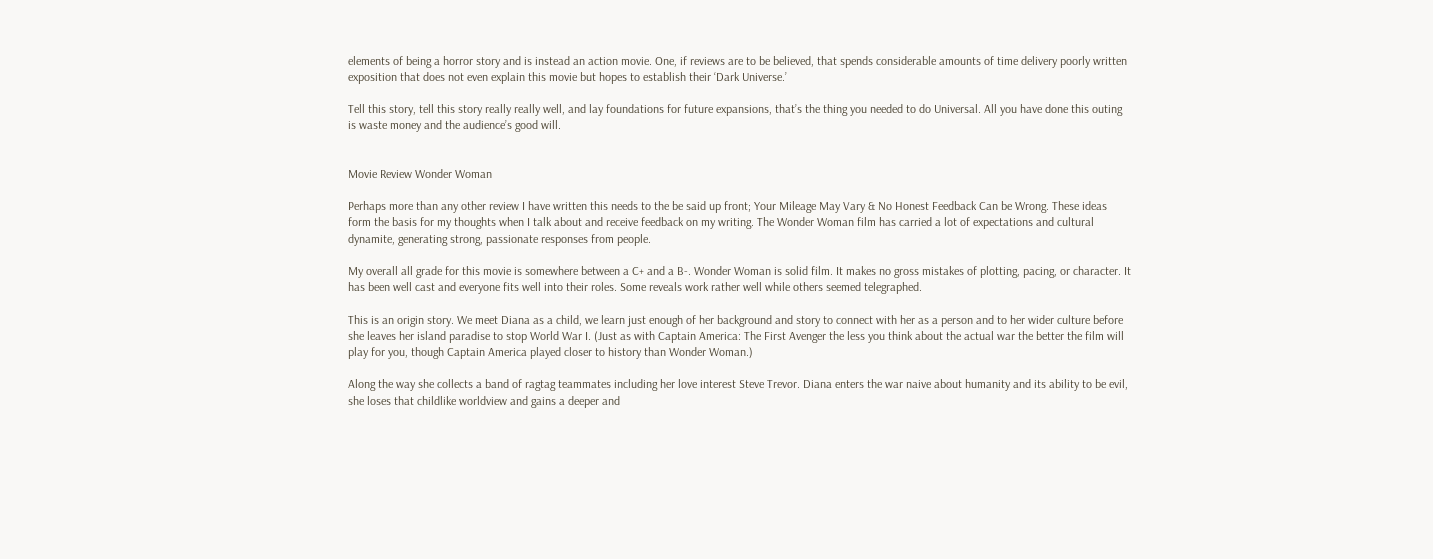elements of being a horror story and is instead an action movie. One, if reviews are to be believed, that spends considerable amounts of time delivery poorly written exposition that does not even explain this movie but hopes to establish their ‘Dark Universe.’

Tell this story, tell this story really really well, and lay foundations for future expansions, that’s the thing you needed to do Universal. All you have done this outing is waste money and the audience’s good will.


Movie Review Wonder Woman

Perhaps more than any other review I have written this needs to the be said up front; Your Mileage May Vary & No Honest Feedback Can be Wrong. These ideas form the basis for my thoughts when I talk about and receive feedback on my writing. The Wonder Woman film has carried a lot of expectations and cultural dynamite, generating strong, passionate responses from people.

My overall all grade for this movie is somewhere between a C+ and a B-. Wonder Woman is solid film. It makes no gross mistakes of plotting, pacing, or character. It has been well cast and everyone fits well into their roles. Some reveals work rather well while others seemed telegraphed.

This is an origin story. We meet Diana as a child, we learn just enough of her background and story to connect with her as a person and to her wider culture before she leaves her island paradise to stop World War I. (Just as with Captain America: The First Avenger the less you think about the actual war the better the film will play for you, though Captain America played closer to history than Wonder Woman.)

Along the way she collects a band of ragtag teammates including her love interest Steve Trevor. Diana enters the war naive about humanity and its ability to be evil, she loses that childlike worldview and gains a deeper and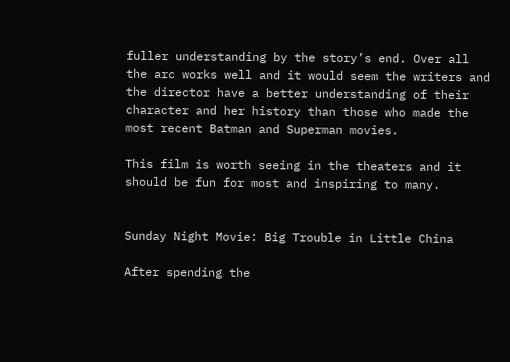fuller understanding by the story’s end. Over all the arc works well and it would seem the writers and the director have a better understanding of their character and her history than those who made the most recent Batman and Superman movies.

This film is worth seeing in the theaters and it should be fun for most and inspiring to many.


Sunday Night Movie: Big Trouble in Little China

After spending the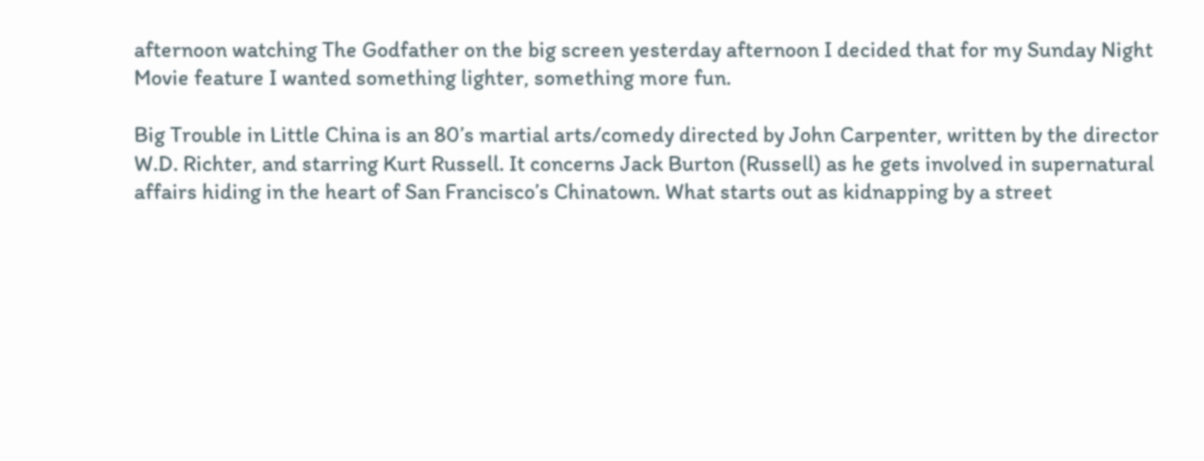afternoon watching The Godfather on the big screen yesterday afternoon I decided that for my Sunday Night Movie feature I wanted something lighter, something more fun.

Big Trouble in Little China is an 80’s martial arts/comedy directed by John Carpenter, written by the director W.D. Richter, and starring Kurt Russell. It concerns Jack Burton (Russell) as he gets involved in supernatural affairs hiding in the heart of San Francisco’s Chinatown. What starts out as kidnapping by a street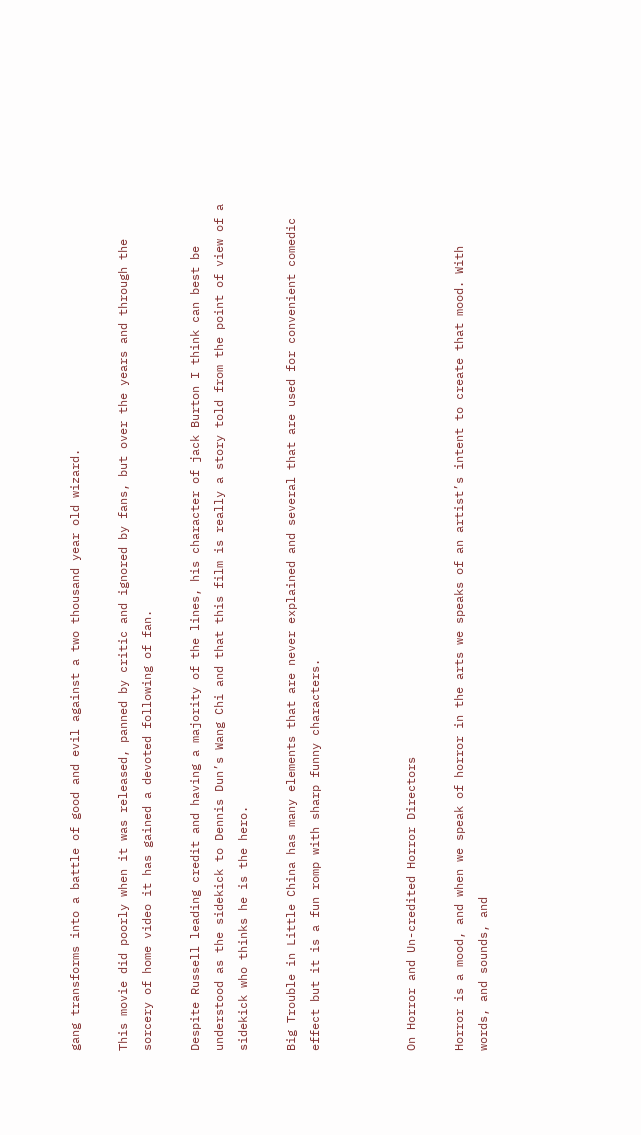gang transforms into a battle of good and evil against a two thousand year old wizard.

This movie did poorly when it was released, panned by critic and ignored by fans, but over the years and through the sorcery of home video it has gained a devoted following of fan.

Despite Russell leading credit and having a majority of the lines, his character of jack Burton I think can best be understood as the sidekick to Dennis Dun’s Wang Chi and that this film is really a story told from the point of view of a sidekick who thinks he is the hero.

Big Trouble in Little China has many elements that are never explained and several that are used for convenient comedic effect but it is a fun romp with sharp funny characters.



On Horror and Un-credited Horror Directors

Horror is a mood, and when we speak of horror in the arts we speaks of an artist’s intent to create that mood. With words, and sounds, and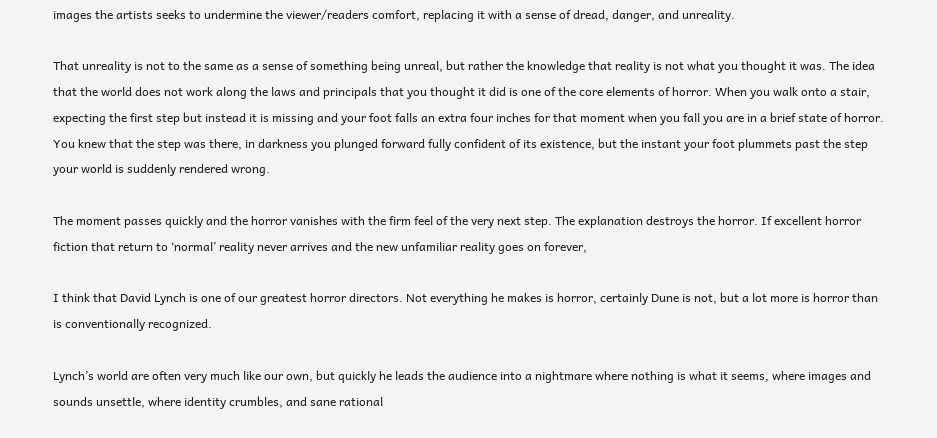images the artists seeks to undermine the viewer/readers comfort, replacing it with a sense of dread, danger, and unreality.

That unreality is not to the same as a sense of something being unreal, but rather the knowledge that reality is not what you thought it was. The idea that the world does not work along the laws and principals that you thought it did is one of the core elements of horror. When you walk onto a stair, expecting the first step but instead it is missing and your foot falls an extra four inches for that moment when you fall you are in a brief state of horror. You knew that the step was there, in darkness you plunged forward fully confident of its existence, but the instant your foot plummets past the step your world is suddenly rendered wrong.

The moment passes quickly and the horror vanishes with the firm feel of the very next step. The explanation destroys the horror. If excellent horror fiction that return to ‘normal’ reality never arrives and the new unfamiliar reality goes on forever,

I think that David Lynch is one of our greatest horror directors. Not everything he makes is horror, certainly Dune is not, but a lot more is horror than is conventionally recognized.

Lynch’s world are often very much like our own, but quickly he leads the audience into a nightmare where nothing is what it seems, where images and sounds unsettle, where identity crumbles, and sane rational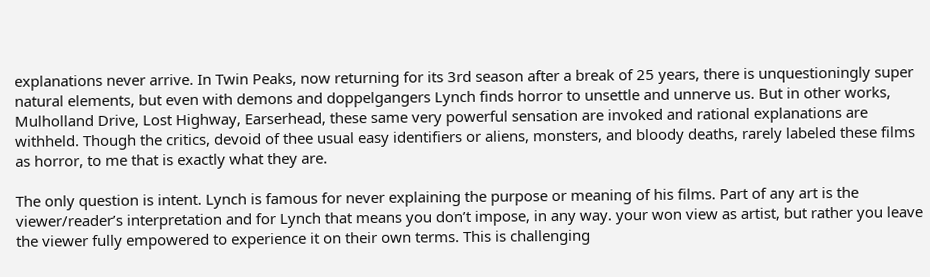explanations never arrive. In Twin Peaks, now returning for its 3rd season after a break of 25 years, there is unquestioningly super natural elements, but even with demons and doppelgangers Lynch finds horror to unsettle and unnerve us. But in other works, Mulholland Drive, Lost Highway, Earserhead, these same very powerful sensation are invoked and rational explanations are withheld. Though the critics, devoid of thee usual easy identifiers or aliens, monsters, and bloody deaths, rarely labeled these films as horror, to me that is exactly what they are.

The only question is intent. Lynch is famous for never explaining the purpose or meaning of his films. Part of any art is the viewer/reader’s interpretation and for Lynch that means you don’t impose, in any way. your won view as artist, but rather you leave the viewer fully empowered to experience it on their own terms. This is challenging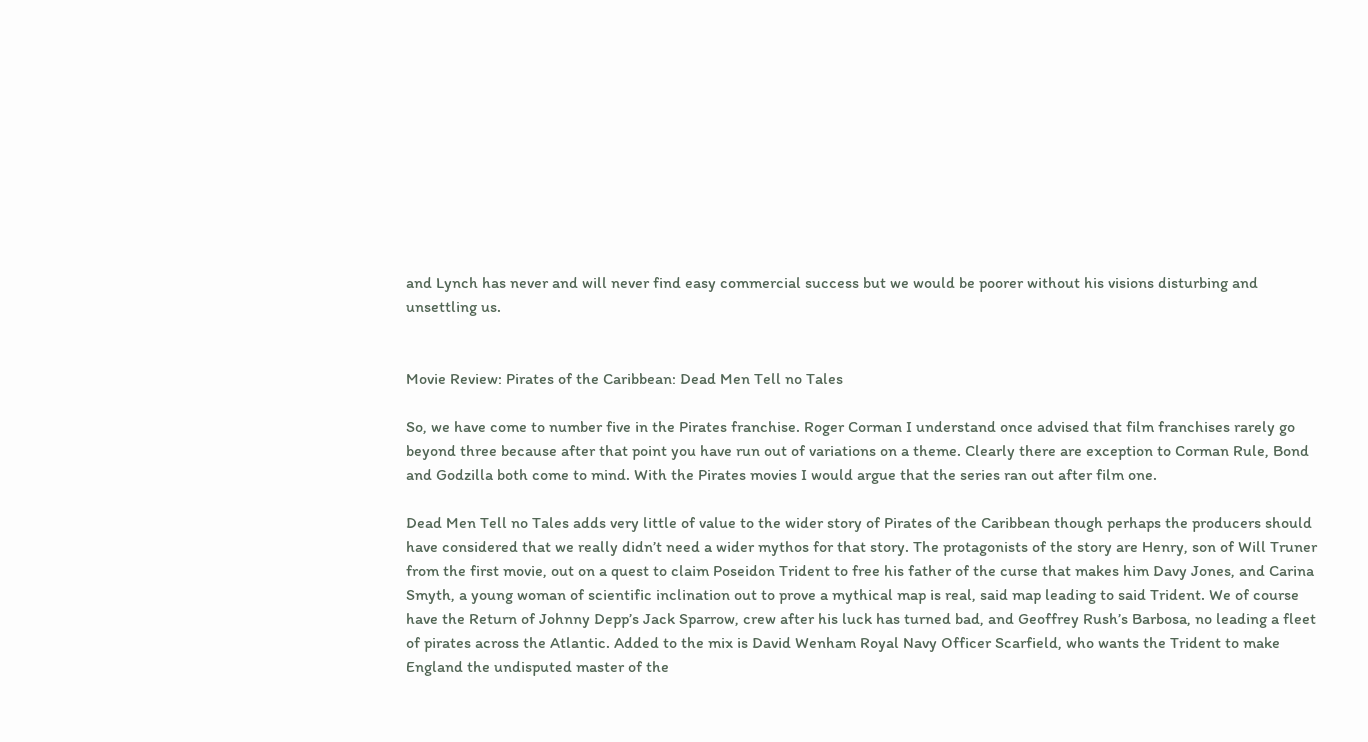and Lynch has never and will never find easy commercial success but we would be poorer without his visions disturbing and unsettling us.


Movie Review: Pirates of the Caribbean: Dead Men Tell no Tales

So, we have come to number five in the Pirates franchise. Roger Corman I understand once advised that film franchises rarely go beyond three because after that point you have run out of variations on a theme. Clearly there are exception to Corman Rule, Bond and Godzilla both come to mind. With the Pirates movies I would argue that the series ran out after film one.

Dead Men Tell no Tales adds very little of value to the wider story of Pirates of the Caribbean though perhaps the producers should have considered that we really didn’t need a wider mythos for that story. The protagonists of the story are Henry, son of Will Truner from the first movie, out on a quest to claim Poseidon Trident to free his father of the curse that makes him Davy Jones, and Carina Smyth, a young woman of scientific inclination out to prove a mythical map is real, said map leading to said Trident. We of course have the Return of Johnny Depp’s Jack Sparrow, crew after his luck has turned bad, and Geoffrey Rush’s Barbosa, no leading a fleet of pirates across the Atlantic. Added to the mix is David Wenham Royal Navy Officer Scarfield, who wants the Trident to make England the undisputed master of the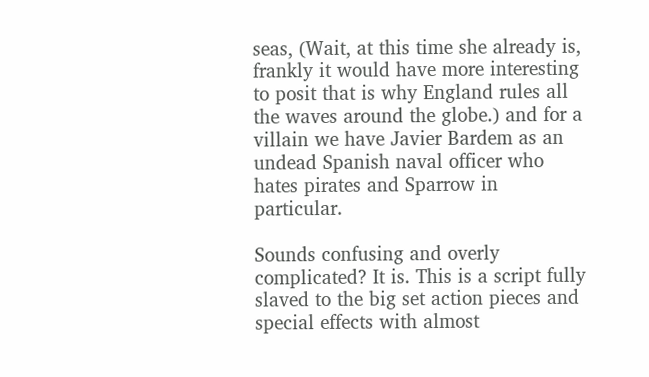seas, (Wait, at this time she already is, frankly it would have more interesting to posit that is why England rules all the waves around the globe.) and for a villain we have Javier Bardem as an undead Spanish naval officer who hates pirates and Sparrow in particular.

Sounds confusing and overly complicated? It is. This is a script fully slaved to the big set action pieces and special effects with almost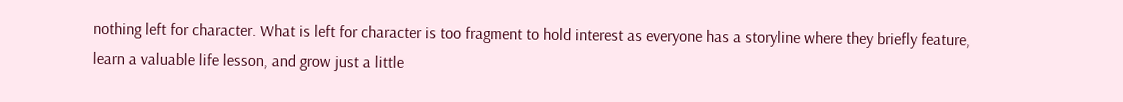nothing left for character. What is left for character is too fragment to hold interest as everyone has a storyline where they briefly feature, learn a valuable life lesson, and grow just a little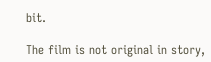bit.

The film is not original in story,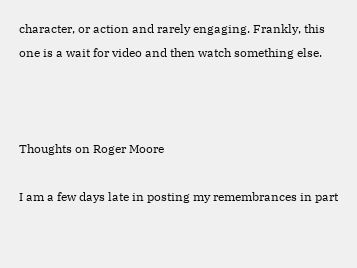character, or action and rarely engaging. Frankly, this one is a wait for video and then watch something else.



Thoughts on Roger Moore

I am a few days late in posting my remembrances in part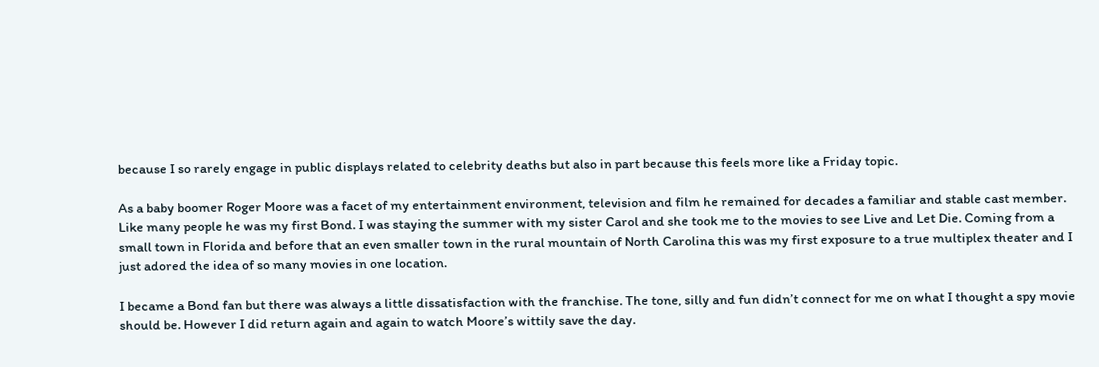because I so rarely engage in public displays related to celebrity deaths but also in part because this feels more like a Friday topic.

As a baby boomer Roger Moore was a facet of my entertainment environment, television and film he remained for decades a familiar and stable cast member. Like many people he was my first Bond. I was staying the summer with my sister Carol and she took me to the movies to see Live and Let Die. Coming from a small town in Florida and before that an even smaller town in the rural mountain of North Carolina this was my first exposure to a true multiplex theater and I just adored the idea of so many movies in one location.

I became a Bond fan but there was always a little dissatisfaction with the franchise. The tone, silly and fun didn’t connect for me on what I thought a spy movie should be. However I did return again and again to watch Moore’s wittily save the day.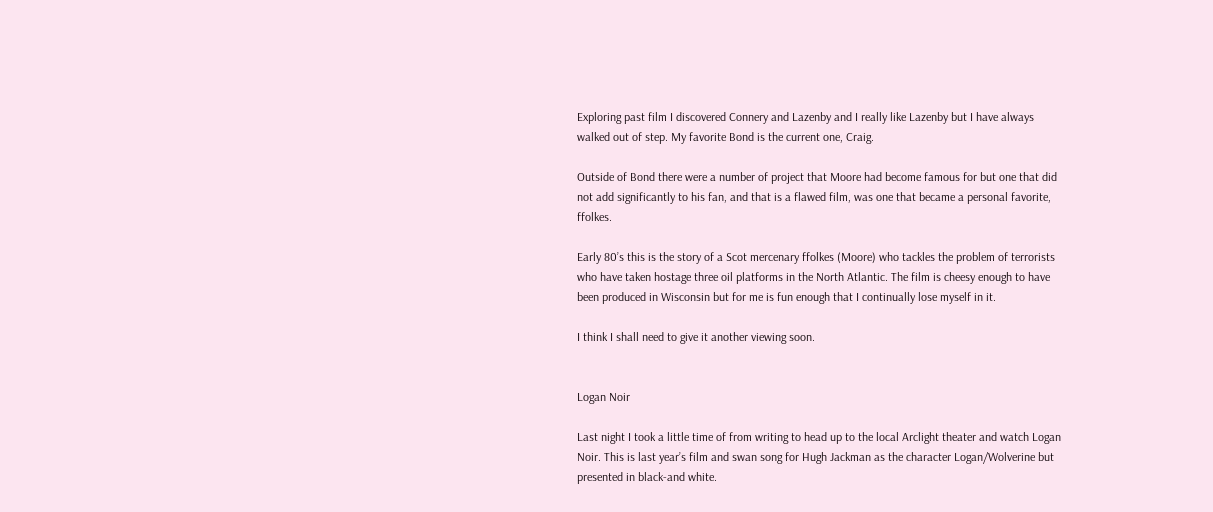Exploring past film I discovered Connery and Lazenby and I really like Lazenby but I have always walked out of step. My favorite Bond is the current one, Craig.

Outside of Bond there were a number of project that Moore had become famous for but one that did not add significantly to his fan, and that is a flawed film, was one that became a personal favorite, ffolkes.

Early 80’s this is the story of a Scot mercenary ffolkes (Moore) who tackles the problem of terrorists who have taken hostage three oil platforms in the North Atlantic. The film is cheesy enough to have been produced in Wisconsin but for me is fun enough that I continually lose myself in it.

I think I shall need to give it another viewing soon.


Logan Noir

Last night I took a little time of from writing to head up to the local Arclight theater and watch Logan Noir. This is last year’s film and swan song for Hugh Jackman as the character Logan/Wolverine but presented in black-and white.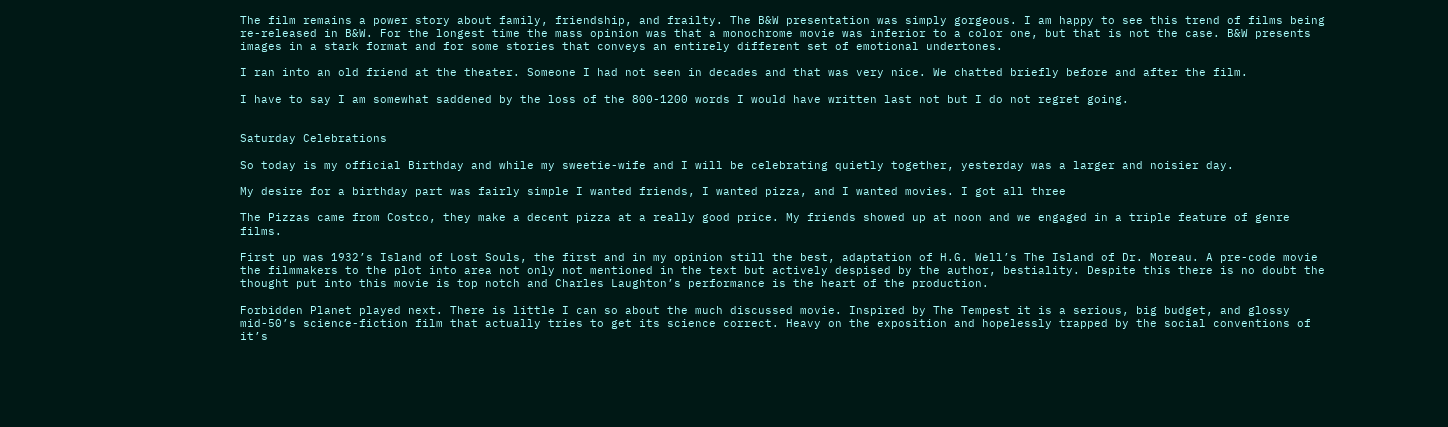The film remains a power story about family, friendship, and frailty. The B&W presentation was simply gorgeous. I am happy to see this trend of films being re-released in B&W. For the longest time the mass opinion was that a monochrome movie was inferior to a color one, but that is not the case. B&W presents images in a stark format and for some stories that conveys an entirely different set of emotional undertones.

I ran into an old friend at the theater. Someone I had not seen in decades and that was very nice. We chatted briefly before and after the film.

I have to say I am somewhat saddened by the loss of the 800-1200 words I would have written last not but I do not regret going.


Saturday Celebrations

So today is my official Birthday and while my sweetie-wife and I will be celebrating quietly together, yesterday was a larger and noisier day.

My desire for a birthday part was fairly simple I wanted friends, I wanted pizza, and I wanted movies. I got all three

The Pizzas came from Costco, they make a decent pizza at a really good price. My friends showed up at noon and we engaged in a triple feature of genre films.

First up was 1932’s Island of Lost Souls, the first and in my opinion still the best, adaptation of H.G. Well’s The Island of Dr. Moreau. A pre-code movie the filmmakers to the plot into area not only not mentioned in the text but actively despised by the author, bestiality. Despite this there is no doubt the thought put into this movie is top notch and Charles Laughton’s performance is the heart of the production.

Forbidden Planet played next. There is little I can so about the much discussed movie. Inspired by The Tempest it is a serious, big budget, and glossy mid-50’s science-fiction film that actually tries to get its science correct. Heavy on the exposition and hopelessly trapped by the social conventions of it’s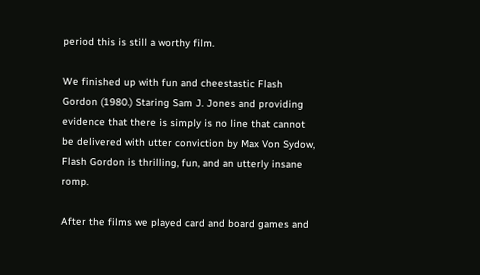period this is still a worthy film.

We finished up with fun and cheestastic Flash Gordon (1980.) Staring Sam J. Jones and providing evidence that there is simply is no line that cannot be delivered with utter conviction by Max Von Sydow, Flash Gordon is thrilling, fun, and an utterly insane romp.

After the films we played card and board games and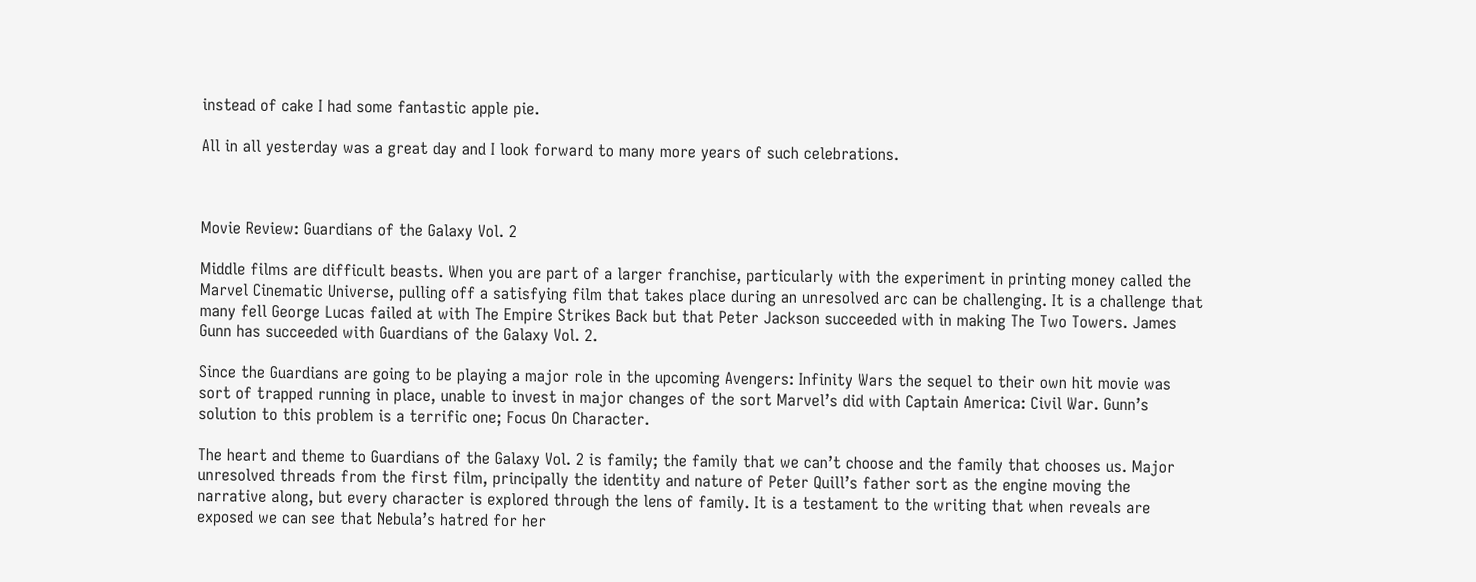instead of cake I had some fantastic apple pie.

All in all yesterday was a great day and I look forward to many more years of such celebrations.



Movie Review: Guardians of the Galaxy Vol. 2

Middle films are difficult beasts. When you are part of a larger franchise, particularly with the experiment in printing money called the Marvel Cinematic Universe, pulling off a satisfying film that takes place during an unresolved arc can be challenging. It is a challenge that many fell George Lucas failed at with The Empire Strikes Back but that Peter Jackson succeeded with in making The Two Towers. James Gunn has succeeded with Guardians of the Galaxy Vol. 2.

Since the Guardians are going to be playing a major role in the upcoming Avengers: Infinity Wars the sequel to their own hit movie was sort of trapped running in place, unable to invest in major changes of the sort Marvel’s did with Captain America: Civil War. Gunn’s solution to this problem is a terrific one; Focus On Character.

The heart and theme to Guardians of the Galaxy Vol. 2 is family; the family that we can’t choose and the family that chooses us. Major unresolved threads from the first film, principally the identity and nature of Peter Quill’s father sort as the engine moving the narrative along, but every character is explored through the lens of family. It is a testament to the writing that when reveals are exposed we can see that Nebula’s hatred for her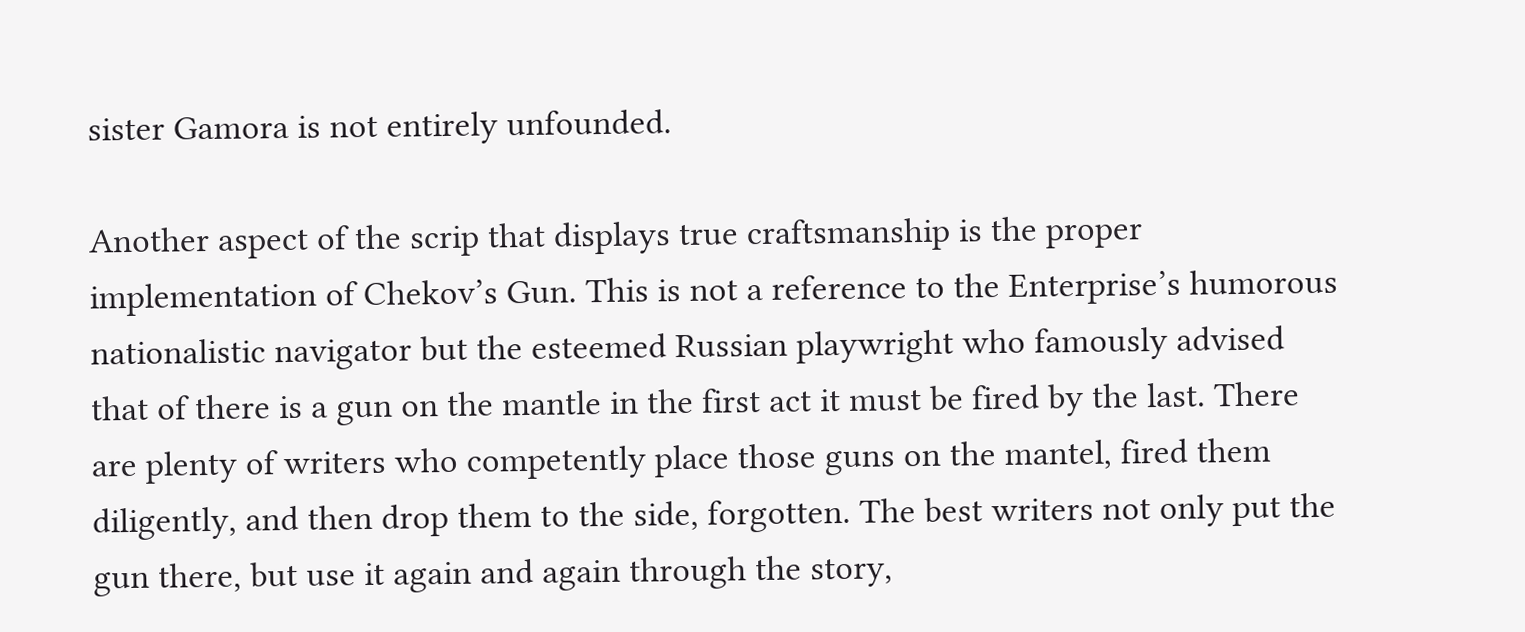sister Gamora is not entirely unfounded.

Another aspect of the scrip that displays true craftsmanship is the proper implementation of Chekov’s Gun. This is not a reference to the Enterprise’s humorous nationalistic navigator but the esteemed Russian playwright who famously advised that of there is a gun on the mantle in the first act it must be fired by the last. There are plenty of writers who competently place those guns on the mantel, fired them diligently, and then drop them to the side, forgotten. The best writers not only put the gun there, but use it again and again through the story,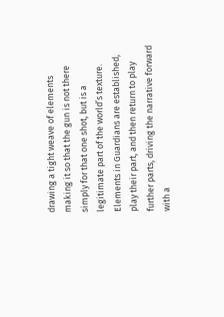drawing a tight weave of elements making it so that the gun is not there simply for that one shot, but is a legitimate part of the world’s texture. Elements in Guardians are established, play their part, and then return to play further parts, driving the narrative forward with a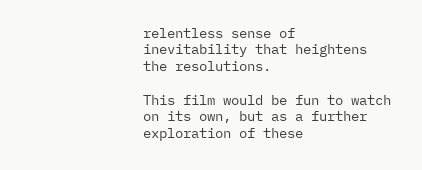relentless sense of inevitability that heightens the resolutions.

This film would be fun to watch on its own, but as a further exploration of these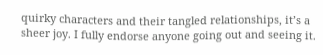quirky characters and their tangled relationships, it’s a sheer joy. I fully endorse anyone going out and seeing it.